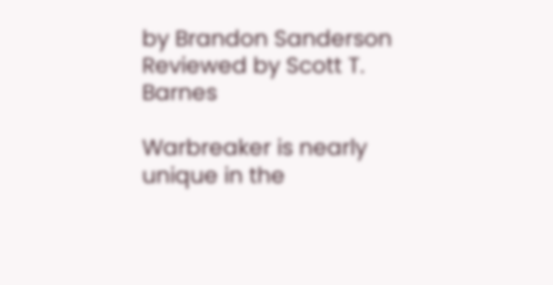by Brandon Sanderson
Reviewed by Scott T. Barnes

Warbreaker is nearly unique in the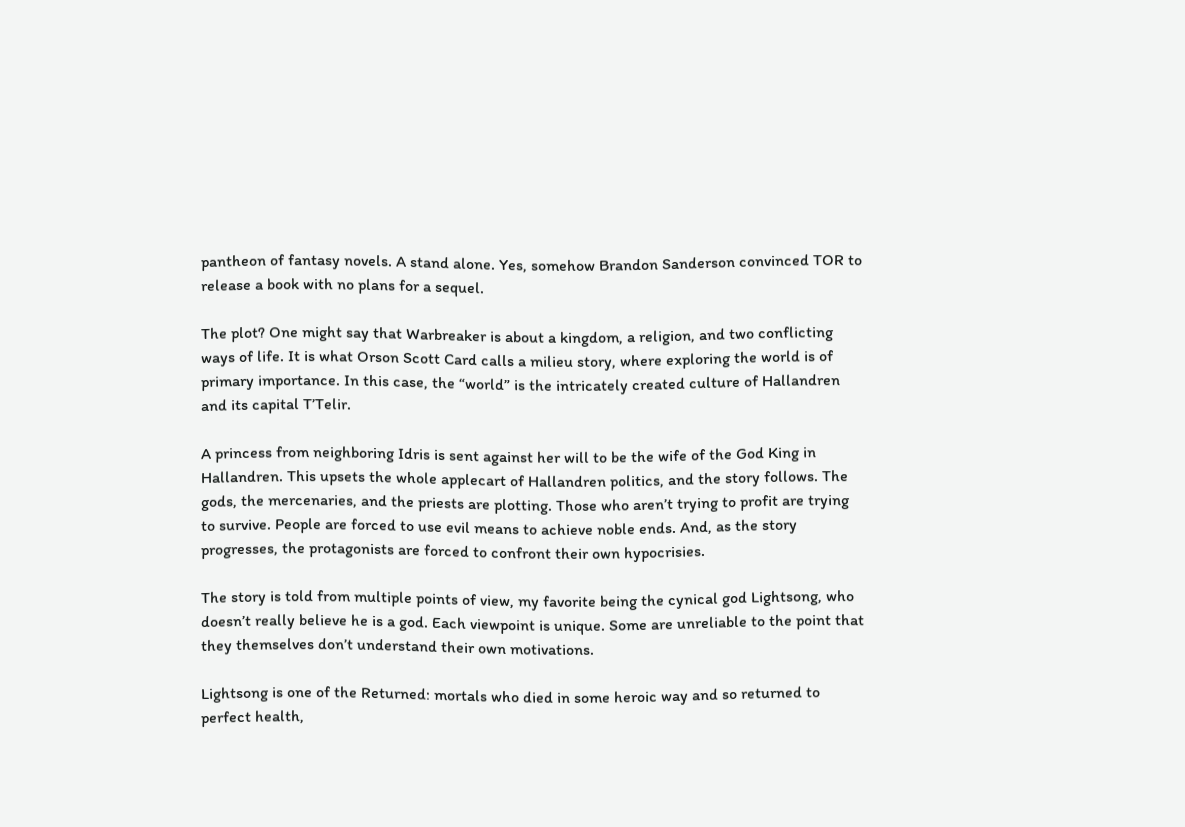pantheon of fantasy novels. A stand alone. Yes, somehow Brandon Sanderson convinced TOR to release a book with no plans for a sequel.

The plot? One might say that Warbreaker is about a kingdom, a religion, and two conflicting ways of life. It is what Orson Scott Card calls a milieu story, where exploring the world is of primary importance. In this case, the “world” is the intricately created culture of Hallandren and its capital T’Telir.

A princess from neighboring Idris is sent against her will to be the wife of the God King in Hallandren. This upsets the whole applecart of Hallandren politics, and the story follows. The gods, the mercenaries, and the priests are plotting. Those who aren’t trying to profit are trying to survive. People are forced to use evil means to achieve noble ends. And, as the story progresses, the protagonists are forced to confront their own hypocrisies.

The story is told from multiple points of view, my favorite being the cynical god Lightsong, who doesn’t really believe he is a god. Each viewpoint is unique. Some are unreliable to the point that they themselves don’t understand their own motivations.

Lightsong is one of the Returned: mortals who died in some heroic way and so returned to perfect health,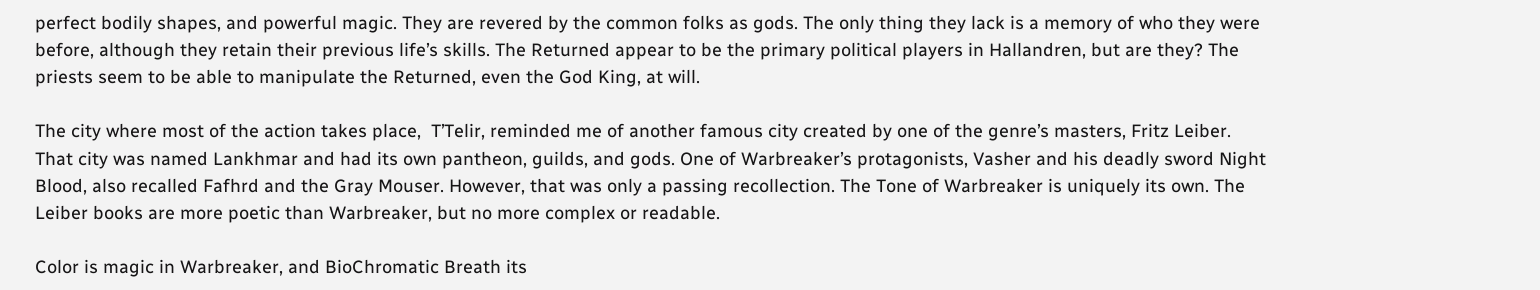perfect bodily shapes, and powerful magic. They are revered by the common folks as gods. The only thing they lack is a memory of who they were before, although they retain their previous life’s skills. The Returned appear to be the primary political players in Hallandren, but are they? The priests seem to be able to manipulate the Returned, even the God King, at will.

The city where most of the action takes place,  T’Telir, reminded me of another famous city created by one of the genre’s masters, Fritz Leiber. That city was named Lankhmar and had its own pantheon, guilds, and gods. One of Warbreaker’s protagonists, Vasher and his deadly sword Night Blood, also recalled Fafhrd and the Gray Mouser. However, that was only a passing recollection. The Tone of Warbreaker is uniquely its own. The Leiber books are more poetic than Warbreaker, but no more complex or readable.

Color is magic in Warbreaker, and BioChromatic Breath its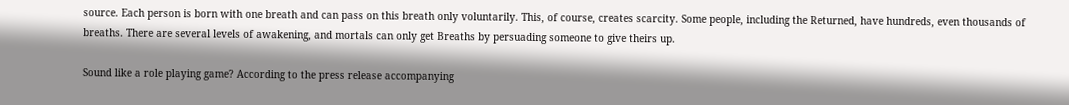source. Each person is born with one breath and can pass on this breath only voluntarily. This, of course, creates scarcity. Some people, including the Returned, have hundreds, even thousands of breaths. There are several levels of awakening, and mortals can only get Breaths by persuading someone to give theirs up.

Sound like a role playing game? According to the press release accompanying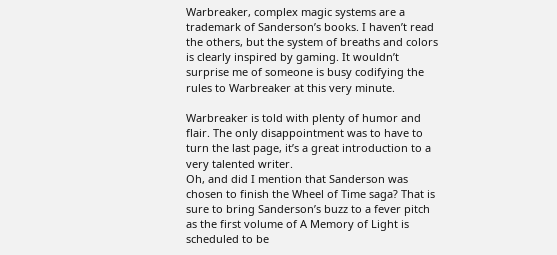Warbreaker, complex magic systems are a trademark of Sanderson’s books. I haven’t read the others, but the system of breaths and colors is clearly inspired by gaming. It wouldn’t surprise me of someone is busy codifying the rules to Warbreaker at this very minute.

Warbreaker is told with plenty of humor and flair. The only disappointment was to have to turn the last page, it’s a great introduction to a very talented writer.
Oh, and did I mention that Sanderson was chosen to finish the Wheel of Time saga? That is sure to bring Sanderson’s buzz to a fever pitch as the first volume of A Memory of Light is scheduled to be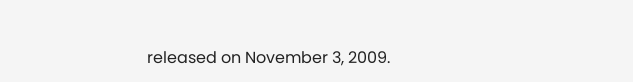released on November 3, 2009.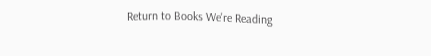Return to Books We're Reading